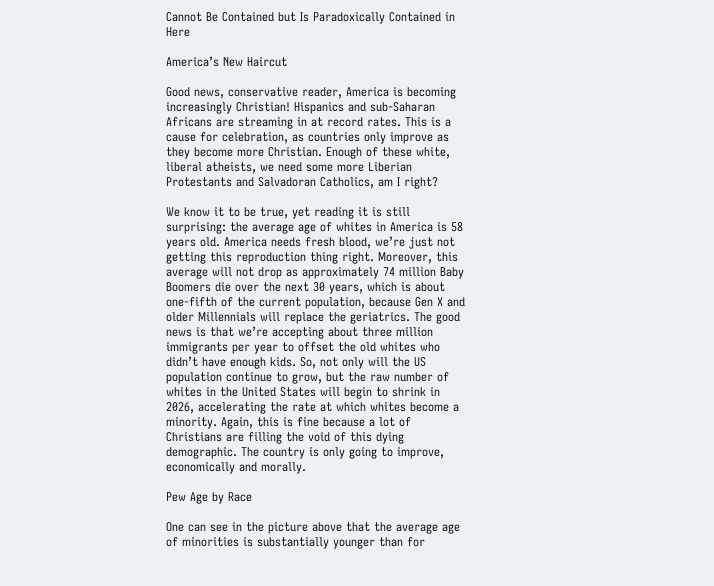Cannot Be Contained but Is Paradoxically Contained in Here

America’s New Haircut

Good news, conservative reader, America is becoming increasingly Christian! Hispanics and sub-Saharan Africans are streaming in at record rates. This is a cause for celebration, as countries only improve as they become more Christian. Enough of these white, liberal atheists, we need some more Liberian Protestants and Salvadoran Catholics, am I right?

We know it to be true, yet reading it is still surprising: the average age of whites in America is 58 years old. America needs fresh blood, we’re just not getting this reproduction thing right. Moreover, this average will not drop as approximately 74 million Baby Boomers die over the next 30 years, which is about one-fifth of the current population, because Gen X and older Millennials will replace the geriatrics. The good news is that we’re accepting about three million immigrants per year to offset the old whites who didn’t have enough kids. So, not only will the US population continue to grow, but the raw number of whites in the United States will begin to shrink in 2026, accelerating the rate at which whites become a minority. Again, this is fine because a lot of Christians are filling the void of this dying demographic. The country is only going to improve, economically and morally.

Pew Age by Race

One can see in the picture above that the average age of minorities is substantially younger than for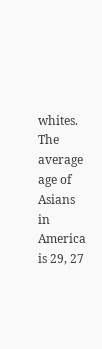whites. The average age of Asians in America is 29, 27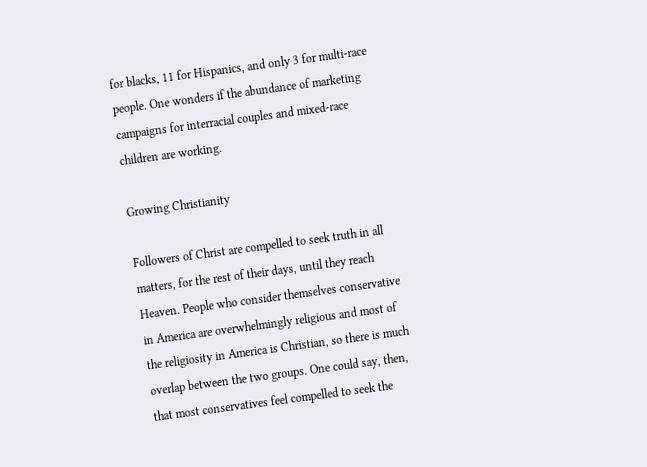for blacks, 11 for Hispanics, and only 3 for multi-race people. One wonders if the abundance of marketing campaigns for interracial couples and mixed-race children are working.

Growing Christianity

Followers of Christ are compelled to seek truth in all matters, for the rest of their days, until they reach Heaven. People who consider themselves conservative in America are overwhelmingly religious and most of the religiosity in America is Christian, so there is much overlap between the two groups. One could say, then, that most conservatives feel compelled to seek the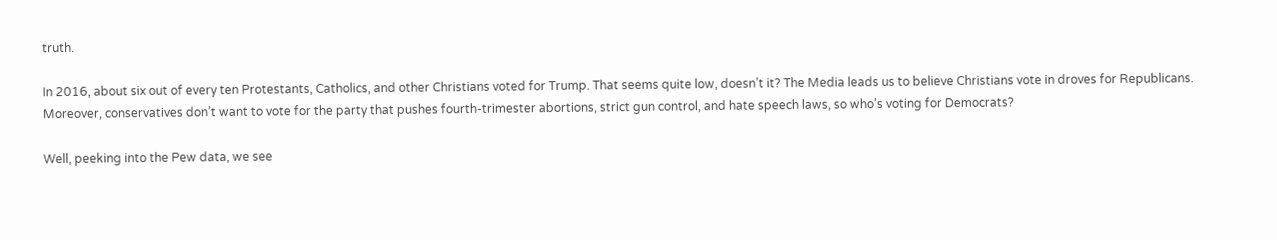truth.

In 2016, about six out of every ten Protestants, Catholics, and other Christians voted for Trump. That seems quite low, doesn’t it? The Media leads us to believe Christians vote in droves for Republicans. Moreover, conservatives don’t want to vote for the party that pushes fourth-trimester abortions, strict gun control, and hate speech laws, so who’s voting for Democrats?

Well, peeking into the Pew data, we see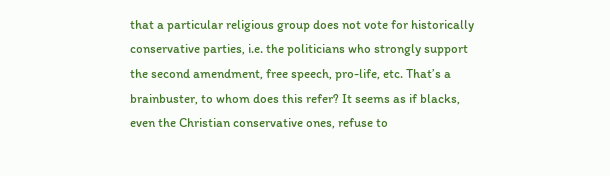that a particular religious group does not vote for historically conservative parties, i.e. the politicians who strongly support the second amendment, free speech, pro-life, etc. That’s a brainbuster, to whom does this refer? It seems as if blacks, even the Christian conservative ones, refuse to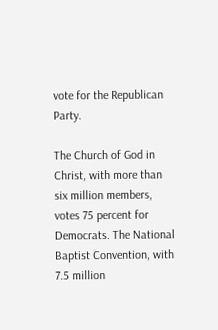vote for the Republican Party.

The Church of God in Christ, with more than six million members, votes 75 percent for Democrats. The National Baptist Convention, with 7.5 million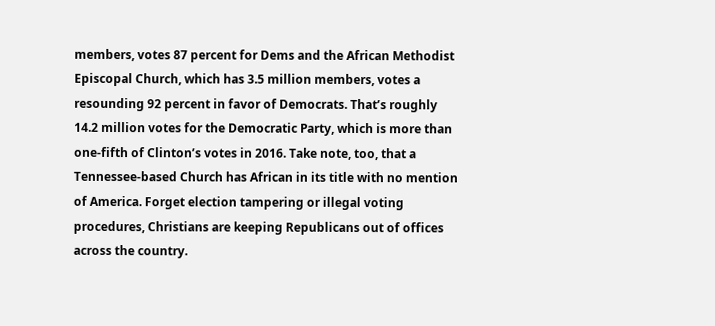members, votes 87 percent for Dems and the African Methodist Episcopal Church, which has 3.5 million members, votes a resounding 92 percent in favor of Democrats. That’s roughly 14.2 million votes for the Democratic Party, which is more than one-fifth of Clinton’s votes in 2016. Take note, too, that a Tennessee-based Church has African in its title with no mention of America. Forget election tampering or illegal voting procedures, Christians are keeping Republicans out of offices across the country.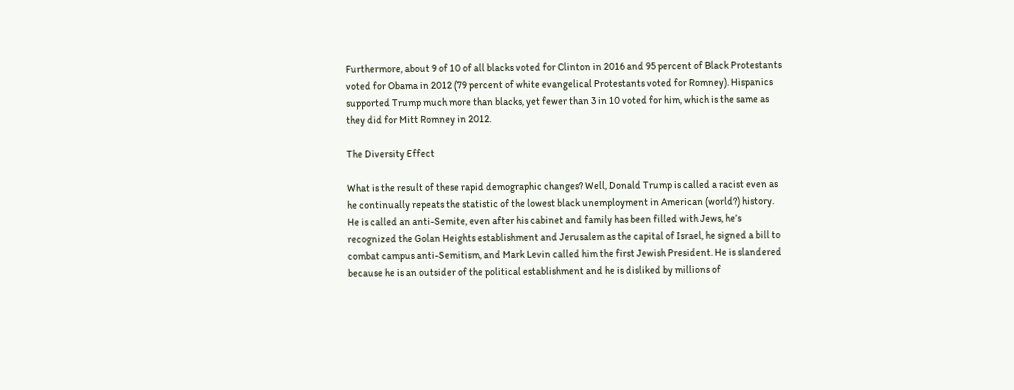Furthermore, about 9 of 10 of all blacks voted for Clinton in 2016 and 95 percent of Black Protestants voted for Obama in 2012 (79 percent of white evangelical Protestants voted for Romney). Hispanics supported Trump much more than blacks, yet fewer than 3 in 10 voted for him, which is the same as they did for Mitt Romney in 2012.

The Diversity Effect

What is the result of these rapid demographic changes? Well, Donald Trump is called a racist even as he continually repeats the statistic of the lowest black unemployment in American (world?) history. He is called an anti-Semite, even after his cabinet and family has been filled with Jews, he’s recognized the Golan Heights establishment and Jerusalem as the capital of Israel, he signed a bill to combat campus anti-Semitism, and Mark Levin called him the first Jewish President. He is slandered because he is an outsider of the political establishment and he is disliked by millions of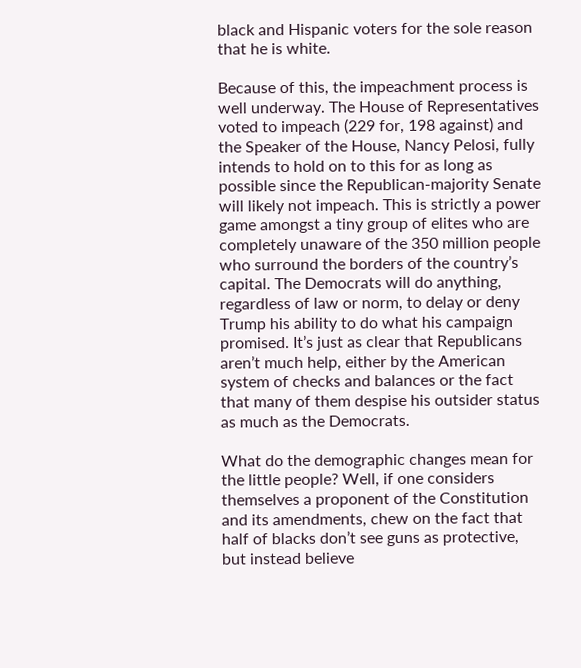black and Hispanic voters for the sole reason that he is white.

Because of this, the impeachment process is well underway. The House of Representatives voted to impeach (229 for, 198 against) and the Speaker of the House, Nancy Pelosi, fully intends to hold on to this for as long as possible since the Republican-majority Senate will likely not impeach. This is strictly a power game amongst a tiny group of elites who are completely unaware of the 350 million people who surround the borders of the country’s capital. The Democrats will do anything, regardless of law or norm, to delay or deny Trump his ability to do what his campaign promised. It’s just as clear that Republicans aren’t much help, either by the American system of checks and balances or the fact that many of them despise his outsider status as much as the Democrats.

What do the demographic changes mean for the little people? Well, if one considers themselves a proponent of the Constitution and its amendments, chew on the fact that half of blacks don’t see guns as protective, but instead believe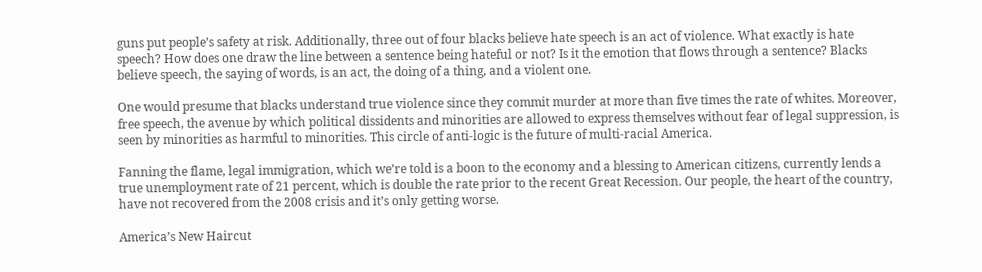guns put people’s safety at risk. Additionally, three out of four blacks believe hate speech is an act of violence. What exactly is hate speech? How does one draw the line between a sentence being hateful or not? Is it the emotion that flows through a sentence? Blacks believe speech, the saying of words, is an act, the doing of a thing, and a violent one.

One would presume that blacks understand true violence since they commit murder at more than five times the rate of whites. Moreover, free speech, the avenue by which political dissidents and minorities are allowed to express themselves without fear of legal suppression, is seen by minorities as harmful to minorities. This circle of anti-logic is the future of multi-racial America.

Fanning the flame, legal immigration, which we’re told is a boon to the economy and a blessing to American citizens, currently lends a true unemployment rate of 21 percent, which is double the rate prior to the recent Great Recession. Our people, the heart of the country, have not recovered from the 2008 crisis and it’s only getting worse.

America’s New Haircut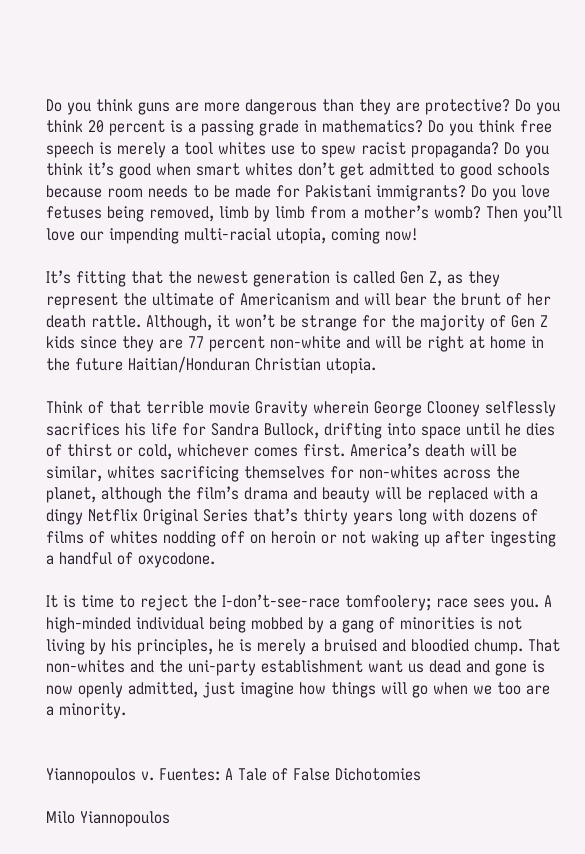Do you think guns are more dangerous than they are protective? Do you think 20 percent is a passing grade in mathematics? Do you think free speech is merely a tool whites use to spew racist propaganda? Do you think it’s good when smart whites don’t get admitted to good schools because room needs to be made for Pakistani immigrants? Do you love fetuses being removed, limb by limb from a mother’s womb? Then you’ll love our impending multi-racial utopia, coming now!

It’s fitting that the newest generation is called Gen Z, as they represent the ultimate of Americanism and will bear the brunt of her death rattle. Although, it won’t be strange for the majority of Gen Z kids since they are 77 percent non-white and will be right at home in the future Haitian/Honduran Christian utopia.

Think of that terrible movie Gravity wherein George Clooney selflessly sacrifices his life for Sandra Bullock, drifting into space until he dies of thirst or cold, whichever comes first. America’s death will be similar, whites sacrificing themselves for non-whites across the planet, although the film’s drama and beauty will be replaced with a dingy Netflix Original Series that’s thirty years long with dozens of films of whites nodding off on heroin or not waking up after ingesting a handful of oxycodone.

It is time to reject the I-don’t-see-race tomfoolery; race sees you. A high-minded individual being mobbed by a gang of minorities is not living by his principles, he is merely a bruised and bloodied chump. That non-whites and the uni-party establishment want us dead and gone is now openly admitted, just imagine how things will go when we too are a minority.


Yiannopoulos v. Fuentes: A Tale of False Dichotomies

Milo Yiannopoulos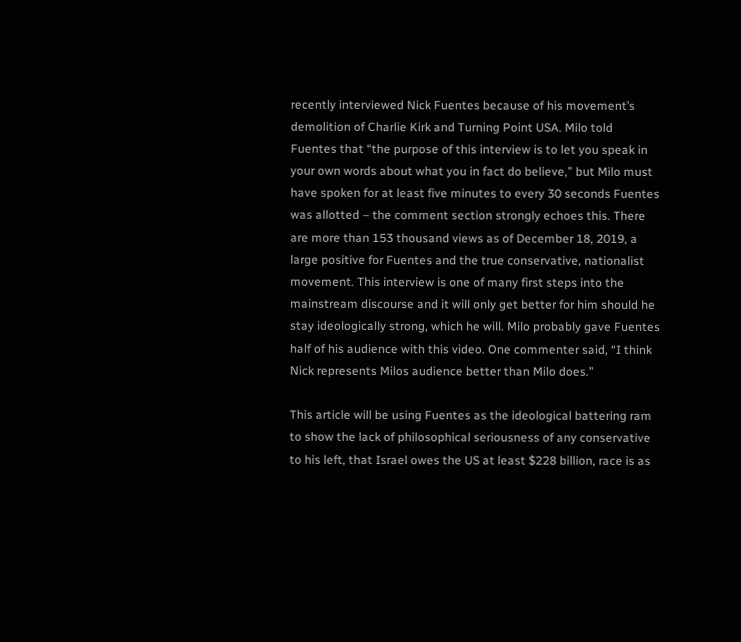recently interviewed Nick Fuentes because of his movement’s demolition of Charlie Kirk and Turning Point USA. Milo told Fuentes that “the purpose of this interview is to let you speak in your own words about what you in fact do believe,” but Milo must have spoken for at least five minutes to every 30 seconds Fuentes was allotted – the comment section strongly echoes this. There are more than 153 thousand views as of December 18, 2019, a large positive for Fuentes and the true conservative, nationalist movement. This interview is one of many first steps into the mainstream discourse and it will only get better for him should he stay ideologically strong, which he will. Milo probably gave Fuentes half of his audience with this video. One commenter said, “I think Nick represents Milos audience better than Milo does.”

This article will be using Fuentes as the ideological battering ram to show the lack of philosophical seriousness of any conservative to his left, that Israel owes the US at least $228 billion, race is as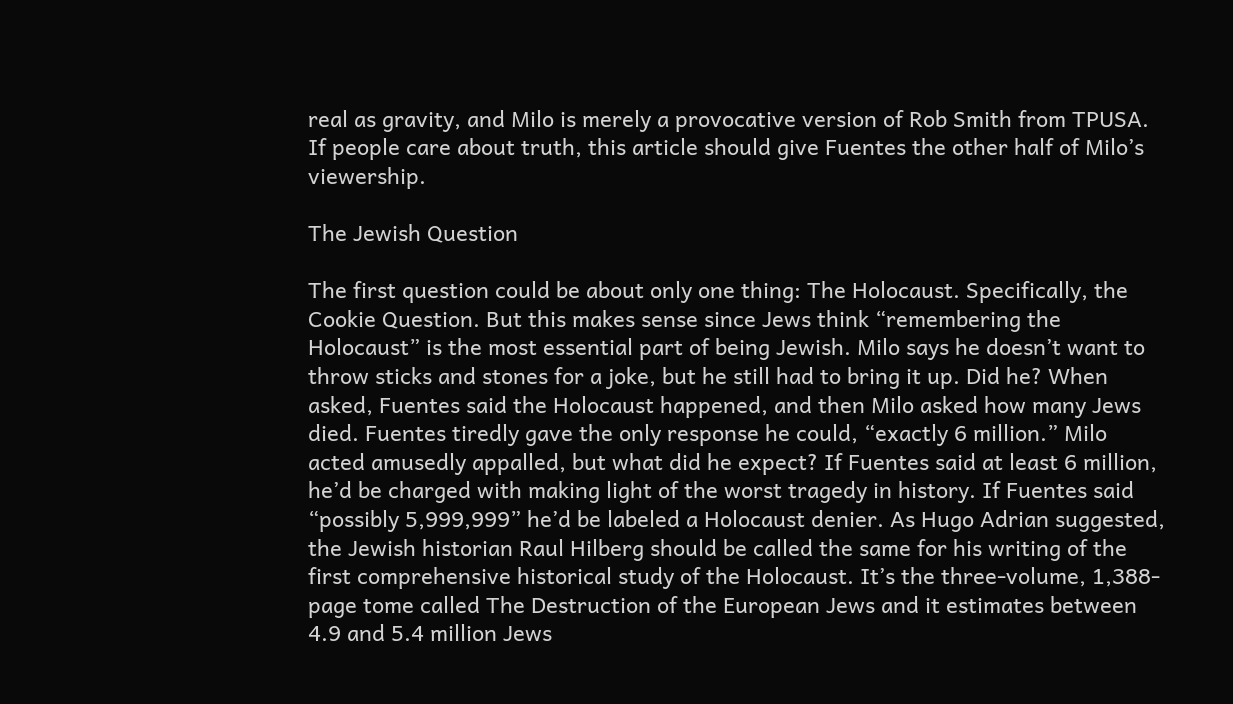real as gravity, and Milo is merely a provocative version of Rob Smith from TPUSA. If people care about truth, this article should give Fuentes the other half of Milo’s viewership.

The Jewish Question

The first question could be about only one thing: The Holocaust. Specifically, the Cookie Question. But this makes sense since Jews think “remembering the Holocaust” is the most essential part of being Jewish. Milo says he doesn’t want to throw sticks and stones for a joke, but he still had to bring it up. Did he? When asked, Fuentes said the Holocaust happened, and then Milo asked how many Jews died. Fuentes tiredly gave the only response he could, “exactly 6 million.” Milo acted amusedly appalled, but what did he expect? If Fuentes said at least 6 million, he’d be charged with making light of the worst tragedy in history. If Fuentes said “possibly 5,999,999” he’d be labeled a Holocaust denier. As Hugo Adrian suggested, the Jewish historian Raul Hilberg should be called the same for his writing of the first comprehensive historical study of the Holocaust. It’s the three-volume, 1,388-page tome called The Destruction of the European Jews and it estimates between 4.9 and 5.4 million Jews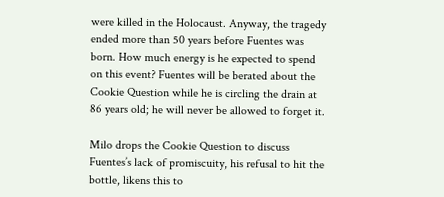were killed in the Holocaust. Anyway, the tragedy ended more than 50 years before Fuentes was born. How much energy is he expected to spend on this event? Fuentes will be berated about the Cookie Question while he is circling the drain at 86 years old; he will never be allowed to forget it.

Milo drops the Cookie Question to discuss Fuentes’s lack of promiscuity, his refusal to hit the bottle, likens this to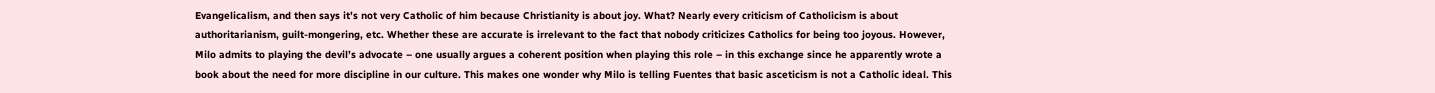Evangelicalism, and then says it’s not very Catholic of him because Christianity is about joy. What? Nearly every criticism of Catholicism is about authoritarianism, guilt-mongering, etc. Whether these are accurate is irrelevant to the fact that nobody criticizes Catholics for being too joyous. However, Milo admits to playing the devil’s advocate – one usually argues a coherent position when playing this role – in this exchange since he apparently wrote a book about the need for more discipline in our culture. This makes one wonder why Milo is telling Fuentes that basic asceticism is not a Catholic ideal. This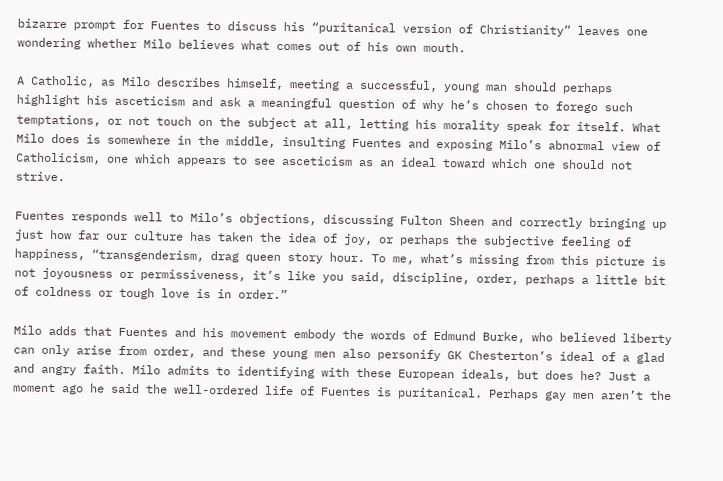bizarre prompt for Fuentes to discuss his “puritanical version of Christianity” leaves one wondering whether Milo believes what comes out of his own mouth.

A Catholic, as Milo describes himself, meeting a successful, young man should perhaps highlight his asceticism and ask a meaningful question of why he’s chosen to forego such temptations, or not touch on the subject at all, letting his morality speak for itself. What Milo does is somewhere in the middle, insulting Fuentes and exposing Milo’s abnormal view of Catholicism, one which appears to see asceticism as an ideal toward which one should not strive.

Fuentes responds well to Milo’s objections, discussing Fulton Sheen and correctly bringing up just how far our culture has taken the idea of joy, or perhaps the subjective feeling of happiness, “transgenderism, drag queen story hour. To me, what’s missing from this picture is not joyousness or permissiveness, it’s like you said, discipline, order, perhaps a little bit of coldness or tough love is in order.”

Milo adds that Fuentes and his movement embody the words of Edmund Burke, who believed liberty can only arise from order, and these young men also personify GK Chesterton’s ideal of a glad and angry faith. Milo admits to identifying with these European ideals, but does he? Just a moment ago he said the well-ordered life of Fuentes is puritanical. Perhaps gay men aren’t the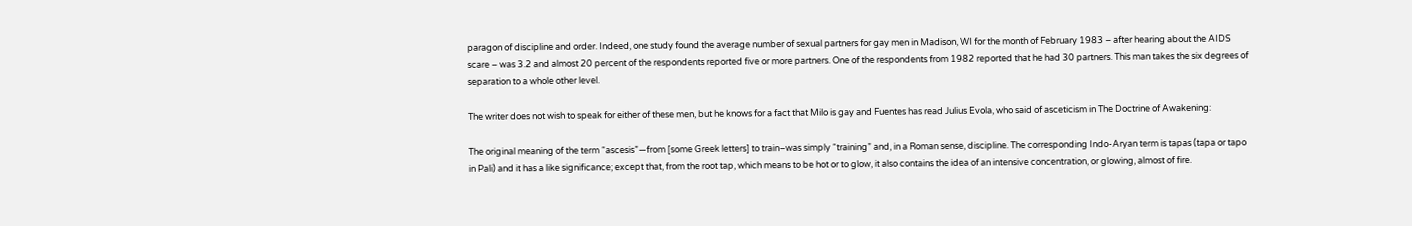paragon of discipline and order. Indeed, one study found the average number of sexual partners for gay men in Madison, WI for the month of February 1983 – after hearing about the AIDS scare – was 3.2 and almost 20 percent of the respondents reported five or more partners. One of the respondents from 1982 reported that he had 30 partners. This man takes the six degrees of separation to a whole other level.

The writer does not wish to speak for either of these men, but he knows for a fact that Milo is gay and Fuentes has read Julius Evola, who said of asceticism in The Doctrine of Awakening:

The original meaning of the term “ascesis”—from [some Greek letters] to train–was simply “training” and, in a Roman sense, discipline. The corresponding Indo-Aryan term is tapas (tapa or tapo in Pali) and it has a like significance; except that, from the root tap, which means to be hot or to glow, it also contains the idea of an intensive concentration, or glowing, almost of fire.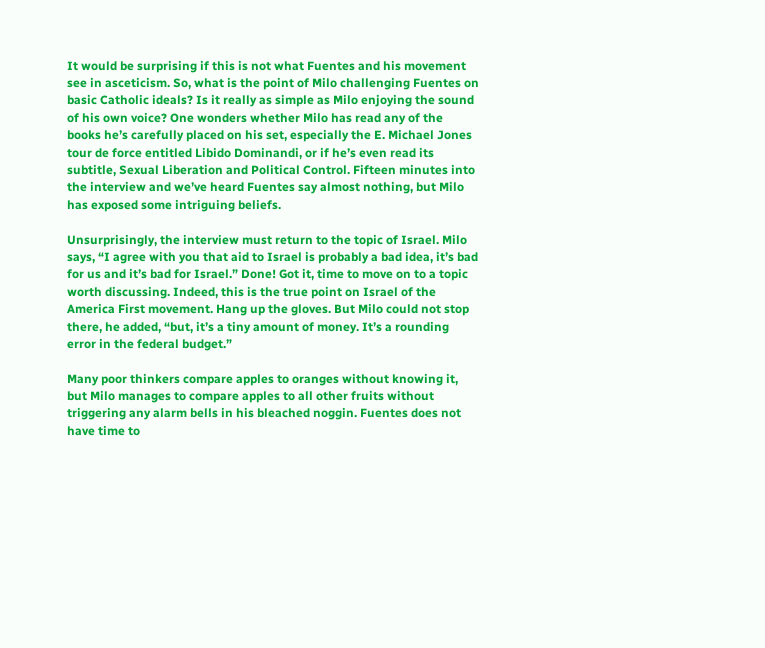It would be surprising if this is not what Fuentes and his movement see in asceticism. So, what is the point of Milo challenging Fuentes on basic Catholic ideals? Is it really as simple as Milo enjoying the sound of his own voice? One wonders whether Milo has read any of the books he’s carefully placed on his set, especially the E. Michael Jones tour de force entitled Libido Dominandi, or if he’s even read its subtitle, Sexual Liberation and Political Control. Fifteen minutes into the interview and we’ve heard Fuentes say almost nothing, but Milo has exposed some intriguing beliefs.

Unsurprisingly, the interview must return to the topic of Israel. Milo says, “I agree with you that aid to Israel is probably a bad idea, it’s bad for us and it’s bad for Israel.” Done! Got it, time to move on to a topic worth discussing. Indeed, this is the true point on Israel of the America First movement. Hang up the gloves. But Milo could not stop there, he added, “but, it’s a tiny amount of money. It’s a rounding error in the federal budget.”

Many poor thinkers compare apples to oranges without knowing it, but Milo manages to compare apples to all other fruits without triggering any alarm bells in his bleached noggin. Fuentes does not have time to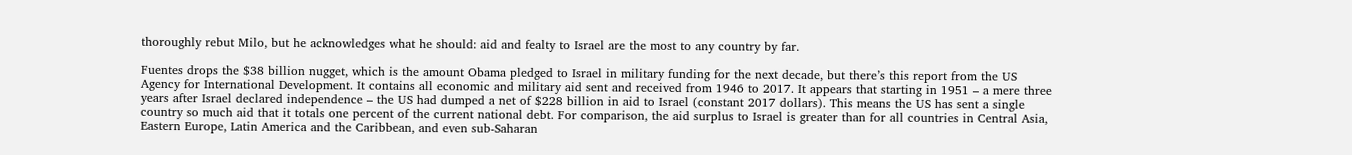thoroughly rebut Milo, but he acknowledges what he should: aid and fealty to Israel are the most to any country by far.

Fuentes drops the $38 billion nugget, which is the amount Obama pledged to Israel in military funding for the next decade, but there’s this report from the US Agency for International Development. It contains all economic and military aid sent and received from 1946 to 2017. It appears that starting in 1951 – a mere three years after Israel declared independence – the US had dumped a net of $228 billion in aid to Israel (constant 2017 dollars). This means the US has sent a single country so much aid that it totals one percent of the current national debt. For comparison, the aid surplus to Israel is greater than for all countries in Central Asia, Eastern Europe, Latin America and the Caribbean, and even sub-Saharan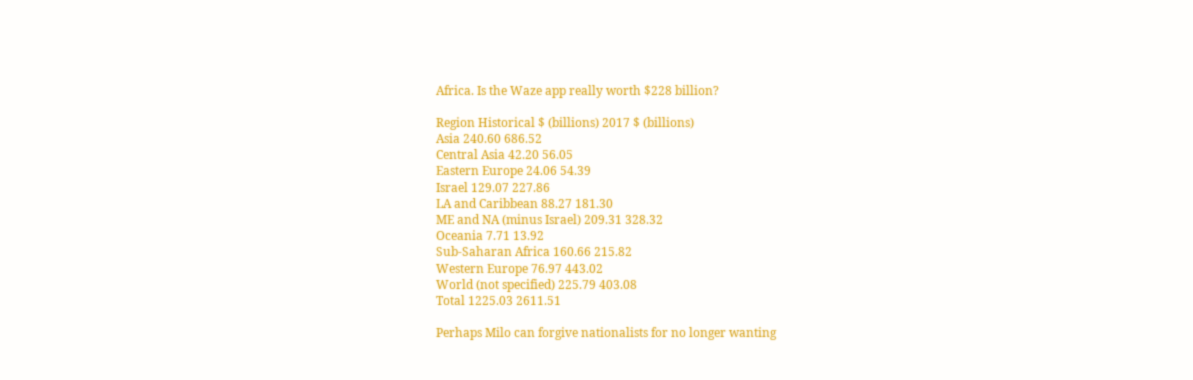Africa. Is the Waze app really worth $228 billion?

Region Historical $ (billions) 2017 $ (billions)
Asia 240.60 686.52
Central Asia 42.20 56.05
Eastern Europe 24.06 54.39
Israel 129.07 227.86
LA and Caribbean 88.27 181.30
ME and NA (minus Israel) 209.31 328.32
Oceania 7.71 13.92
Sub-Saharan Africa 160.66 215.82
Western Europe 76.97 443.02
World (not specified) 225.79 403.08
Total 1225.03 2611.51

Perhaps Milo can forgive nationalists for no longer wanting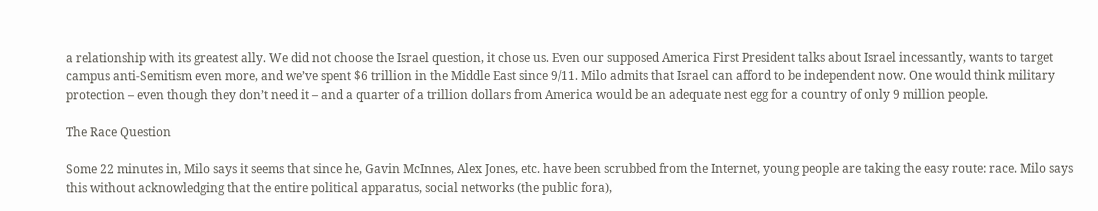a relationship with its greatest ally. We did not choose the Israel question, it chose us. Even our supposed America First President talks about Israel incessantly, wants to target campus anti-Semitism even more, and we’ve spent $6 trillion in the Middle East since 9/11. Milo admits that Israel can afford to be independent now. One would think military protection – even though they don’t need it – and a quarter of a trillion dollars from America would be an adequate nest egg for a country of only 9 million people.

The Race Question

Some 22 minutes in, Milo says it seems that since he, Gavin McInnes, Alex Jones, etc. have been scrubbed from the Internet, young people are taking the easy route: race. Milo says this without acknowledging that the entire political apparatus, social networks (the public fora),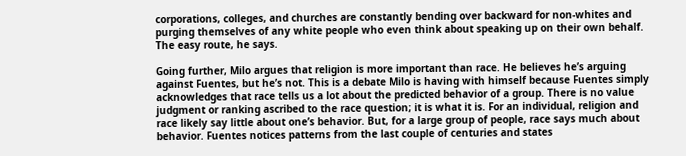corporations, colleges, and churches are constantly bending over backward for non-whites and purging themselves of any white people who even think about speaking up on their own behalf. The easy route, he says.

Going further, Milo argues that religion is more important than race. He believes he’s arguing against Fuentes, but he’s not. This is a debate Milo is having with himself because Fuentes simply acknowledges that race tells us a lot about the predicted behavior of a group. There is no value judgment or ranking ascribed to the race question; it is what it is. For an individual, religion and race likely say little about one’s behavior. But, for a large group of people, race says much about behavior. Fuentes notices patterns from the last couple of centuries and states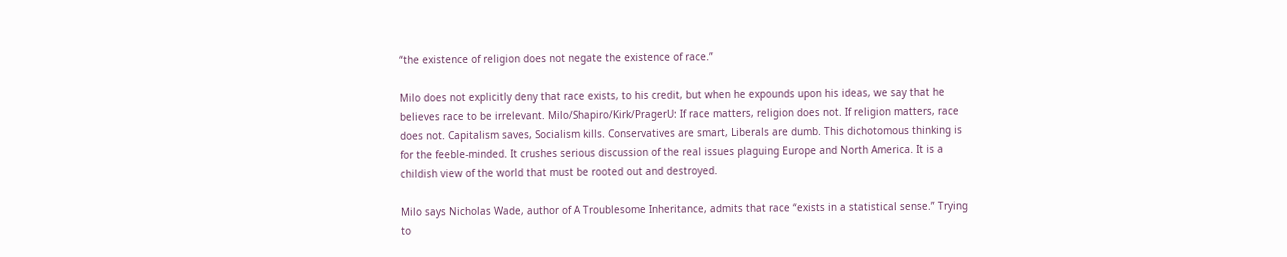“the existence of religion does not negate the existence of race.”

Milo does not explicitly deny that race exists, to his credit, but when he expounds upon his ideas, we say that he believes race to be irrelevant. Milo/Shapiro/Kirk/PragerU: If race matters, religion does not. If religion matters, race does not. Capitalism saves, Socialism kills. Conservatives are smart, Liberals are dumb. This dichotomous thinking is for the feeble-minded. It crushes serious discussion of the real issues plaguing Europe and North America. It is a childish view of the world that must be rooted out and destroyed.

Milo says Nicholas Wade, author of A Troublesome Inheritance, admits that race “exists in a statistical sense.” Trying to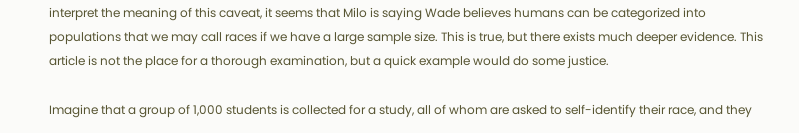interpret the meaning of this caveat, it seems that Milo is saying Wade believes humans can be categorized into populations that we may call races if we have a large sample size. This is true, but there exists much deeper evidence. This article is not the place for a thorough examination, but a quick example would do some justice.

Imagine that a group of 1,000 students is collected for a study, all of whom are asked to self-identify their race, and they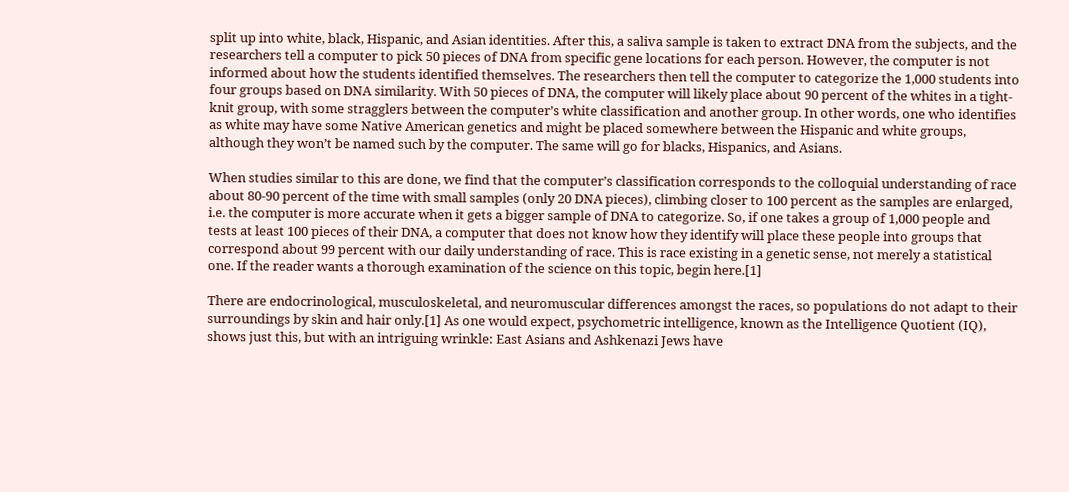split up into white, black, Hispanic, and Asian identities. After this, a saliva sample is taken to extract DNA from the subjects, and the researchers tell a computer to pick 50 pieces of DNA from specific gene locations for each person. However, the computer is not informed about how the students identified themselves. The researchers then tell the computer to categorize the 1,000 students into four groups based on DNA similarity. With 50 pieces of DNA, the computer will likely place about 90 percent of the whites in a tight-knit group, with some stragglers between the computer’s white classification and another group. In other words, one who identifies as white may have some Native American genetics and might be placed somewhere between the Hispanic and white groups, although they won’t be named such by the computer. The same will go for blacks, Hispanics, and Asians.

When studies similar to this are done, we find that the computer’s classification corresponds to the colloquial understanding of race about 80-90 percent of the time with small samples (only 20 DNA pieces), climbing closer to 100 percent as the samples are enlarged, i.e. the computer is more accurate when it gets a bigger sample of DNA to categorize. So, if one takes a group of 1,000 people and tests at least 100 pieces of their DNA, a computer that does not know how they identify will place these people into groups that correspond about 99 percent with our daily understanding of race. This is race existing in a genetic sense, not merely a statistical one. If the reader wants a thorough examination of the science on this topic, begin here.[1]

There are endocrinological, musculoskeletal, and neuromuscular differences amongst the races, so populations do not adapt to their surroundings by skin and hair only.[1] As one would expect, psychometric intelligence, known as the Intelligence Quotient (IQ), shows just this, but with an intriguing wrinkle: East Asians and Ashkenazi Jews have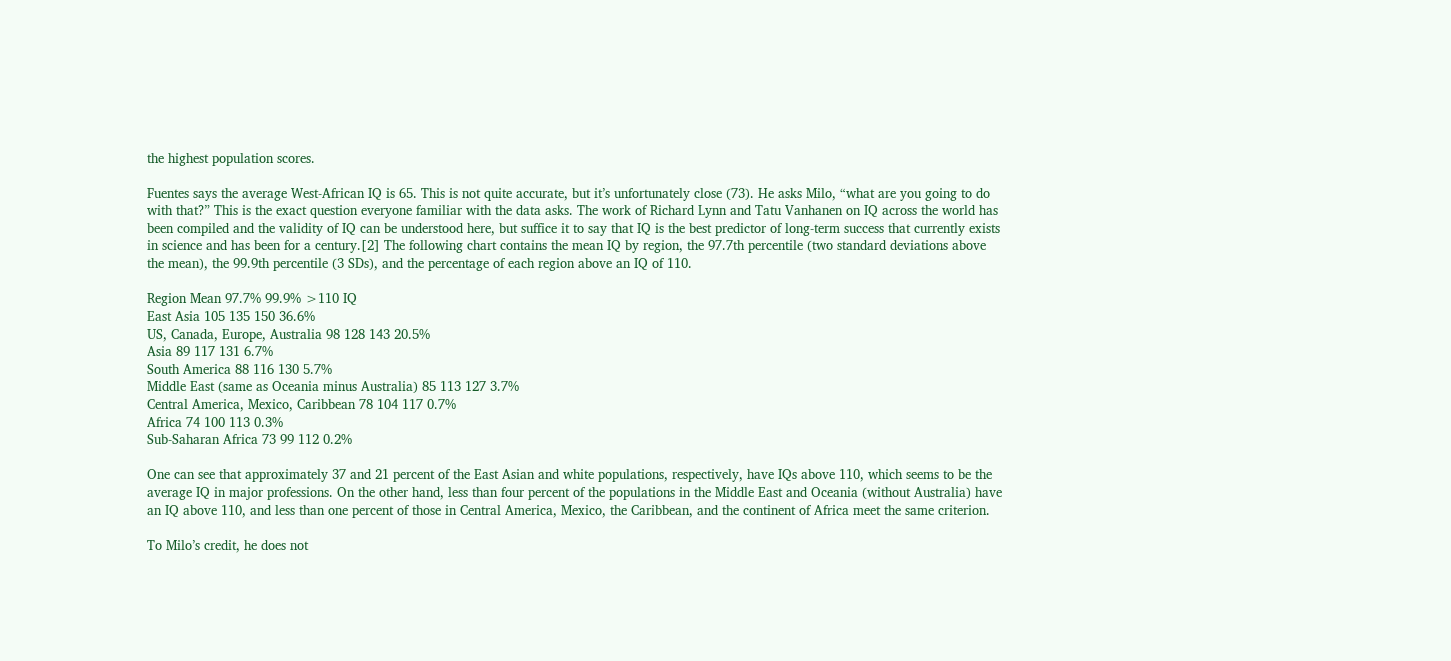the highest population scores.

Fuentes says the average West-African IQ is 65. This is not quite accurate, but it’s unfortunately close (73). He asks Milo, “what are you going to do with that?” This is the exact question everyone familiar with the data asks. The work of Richard Lynn and Tatu Vanhanen on IQ across the world has been compiled and the validity of IQ can be understood here, but suffice it to say that IQ is the best predictor of long-term success that currently exists in science and has been for a century.[2] The following chart contains the mean IQ by region, the 97.7th percentile (two standard deviations above the mean), the 99.9th percentile (3 SDs), and the percentage of each region above an IQ of 110.

Region Mean 97.7% 99.9% >110 IQ
East Asia 105 135 150 36.6%
US, Canada, Europe, Australia 98 128 143 20.5%
Asia 89 117 131 6.7%
South America 88 116 130 5.7%
Middle East (same as Oceania minus Australia) 85 113 127 3.7%
Central America, Mexico, Caribbean 78 104 117 0.7%
Africa 74 100 113 0.3%
Sub-Saharan Africa 73 99 112 0.2%

One can see that approximately 37 and 21 percent of the East Asian and white populations, respectively, have IQs above 110, which seems to be the average IQ in major professions. On the other hand, less than four percent of the populations in the Middle East and Oceania (without Australia) have an IQ above 110, and less than one percent of those in Central America, Mexico, the Caribbean, and the continent of Africa meet the same criterion.

To Milo’s credit, he does not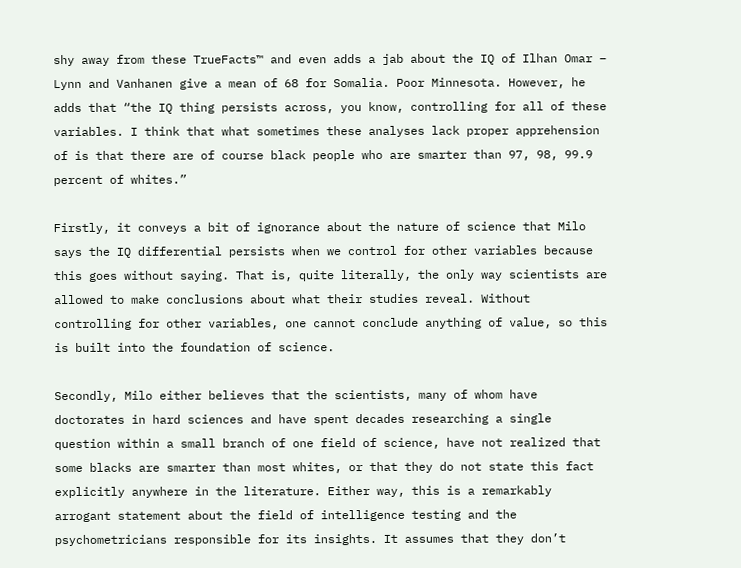shy away from these TrueFacts™ and even adds a jab about the IQ of Ilhan Omar – Lynn and Vanhanen give a mean of 68 for Somalia. Poor Minnesota. However, he adds that “the IQ thing persists across, you know, controlling for all of these variables. I think that what sometimes these analyses lack proper apprehension of is that there are of course black people who are smarter than 97, 98, 99.9 percent of whites.”

Firstly, it conveys a bit of ignorance about the nature of science that Milo says the IQ differential persists when we control for other variables because this goes without saying. That is, quite literally, the only way scientists are allowed to make conclusions about what their studies reveal. Without controlling for other variables, one cannot conclude anything of value, so this is built into the foundation of science.

Secondly, Milo either believes that the scientists, many of whom have doctorates in hard sciences and have spent decades researching a single question within a small branch of one field of science, have not realized that some blacks are smarter than most whites, or that they do not state this fact explicitly anywhere in the literature. Either way, this is a remarkably arrogant statement about the field of intelligence testing and the psychometricians responsible for its insights. It assumes that they don’t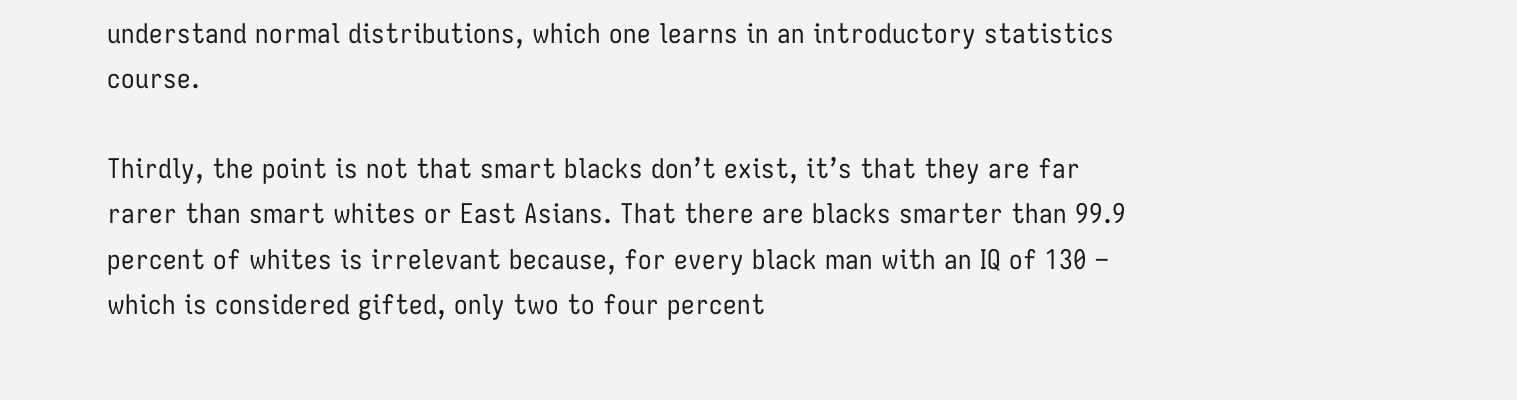understand normal distributions, which one learns in an introductory statistics course.

Thirdly, the point is not that smart blacks don’t exist, it’s that they are far rarer than smart whites or East Asians. That there are blacks smarter than 99.9 percent of whites is irrelevant because, for every black man with an IQ of 130 – which is considered gifted, only two to four percent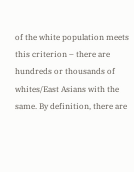of the white population meets this criterion – there are hundreds or thousands of whites/East Asians with the same. By definition, there are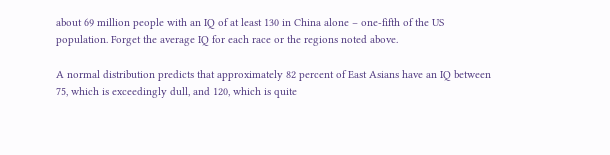about 69 million people with an IQ of at least 130 in China alone – one-fifth of the US population. Forget the average IQ for each race or the regions noted above.

A normal distribution predicts that approximately 82 percent of East Asians have an IQ between 75, which is exceedingly dull, and 120, which is quite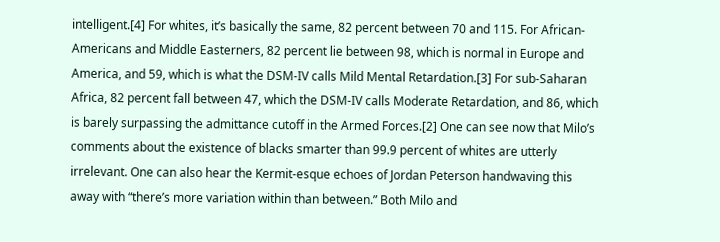intelligent.[4] For whites, it’s basically the same, 82 percent between 70 and 115. For African-Americans and Middle Easterners, 82 percent lie between 98, which is normal in Europe and America, and 59, which is what the DSM-IV calls Mild Mental Retardation.[3] For sub-Saharan Africa, 82 percent fall between 47, which the DSM-IV calls Moderate Retardation, and 86, which is barely surpassing the admittance cutoff in the Armed Forces.[2] One can see now that Milo’s comments about the existence of blacks smarter than 99.9 percent of whites are utterly irrelevant. One can also hear the Kermit-esque echoes of Jordan Peterson handwaving this away with “there’s more variation within than between.” Both Milo and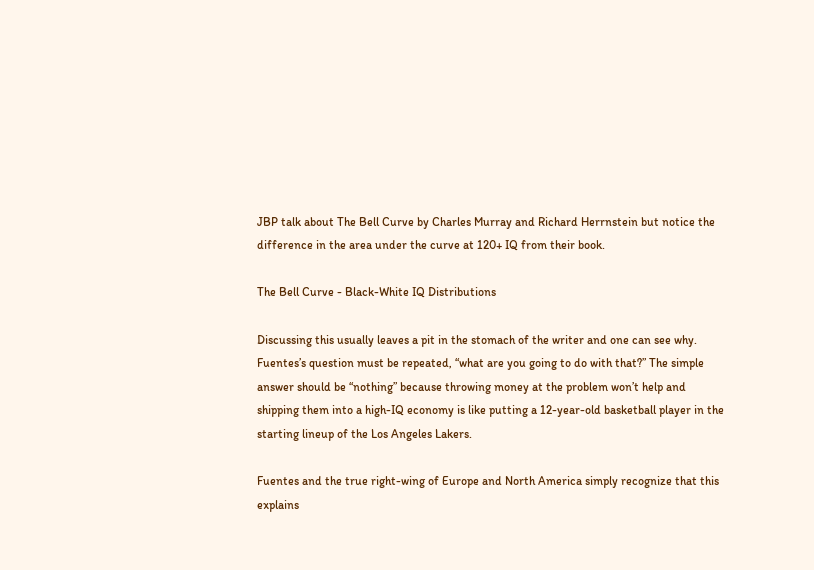JBP talk about The Bell Curve by Charles Murray and Richard Herrnstein but notice the difference in the area under the curve at 120+ IQ from their book.

The Bell Curve - Black-White IQ Distributions

Discussing this usually leaves a pit in the stomach of the writer and one can see why. Fuentes’s question must be repeated, “what are you going to do with that?” The simple answer should be “nothing” because throwing money at the problem won’t help and shipping them into a high-IQ economy is like putting a 12-year-old basketball player in the starting lineup of the Los Angeles Lakers.

Fuentes and the true right-wing of Europe and North America simply recognize that this explains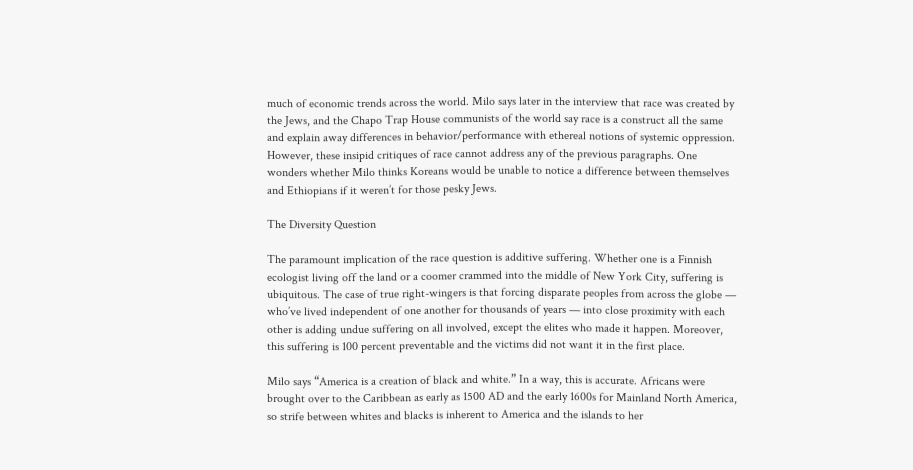much of economic trends across the world. Milo says later in the interview that race was created by the Jews, and the Chapo Trap House communists of the world say race is a construct all the same and explain away differences in behavior/performance with ethereal notions of systemic oppression. However, these insipid critiques of race cannot address any of the previous paragraphs. One wonders whether Milo thinks Koreans would be unable to notice a difference between themselves and Ethiopians if it weren’t for those pesky Jews.

The Diversity Question

The paramount implication of the race question is additive suffering. Whether one is a Finnish ecologist living off the land or a coomer crammed into the middle of New York City, suffering is ubiquitous. The case of true right-wingers is that forcing disparate peoples from across the globe — who’ve lived independent of one another for thousands of years — into close proximity with each other is adding undue suffering on all involved, except the elites who made it happen. Moreover, this suffering is 100 percent preventable and the victims did not want it in the first place.

Milo says “America is a creation of black and white.” In a way, this is accurate. Africans were brought over to the Caribbean as early as 1500 AD and the early 1600s for Mainland North America, so strife between whites and blacks is inherent to America and the islands to her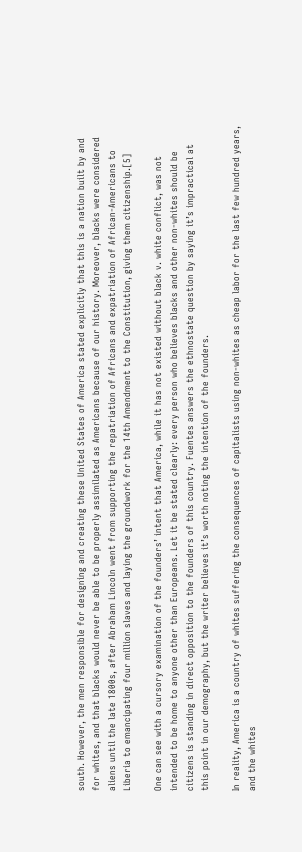south. However, the men responsible for designing and creating these United States of America stated explicitly that this is a nation built by and for whites, and that blacks would never be able to be properly assimilated as Americans because of our history. Moreover, blacks were considered aliens until the late 1800s, after Abraham Lincoln went from supporting the repatriation of Africans and expatriation of African-Americans to Liberia to emancipating four million slaves and laying the groundwork for the 14th Amendment to the Constitution, giving them citizenship.[5]

One can see with a cursory examination of the founders’ intent that America, while it has not existed without black v. white conflict, was not intended to be home to anyone other than Europeans. Let it be stated clearly: every person who believes blacks and other non-whites should be citizens is standing in direct opposition to the founders of this country. Fuentes answers the ethnostate question by saying it’s impractical at this point in our demography, but the writer believes it’s worth noting the intention of the founders.

In reality, America is a country of whites suffering the consequences of capitalists using non-whites as cheap labor for the last few hundred years, and the whites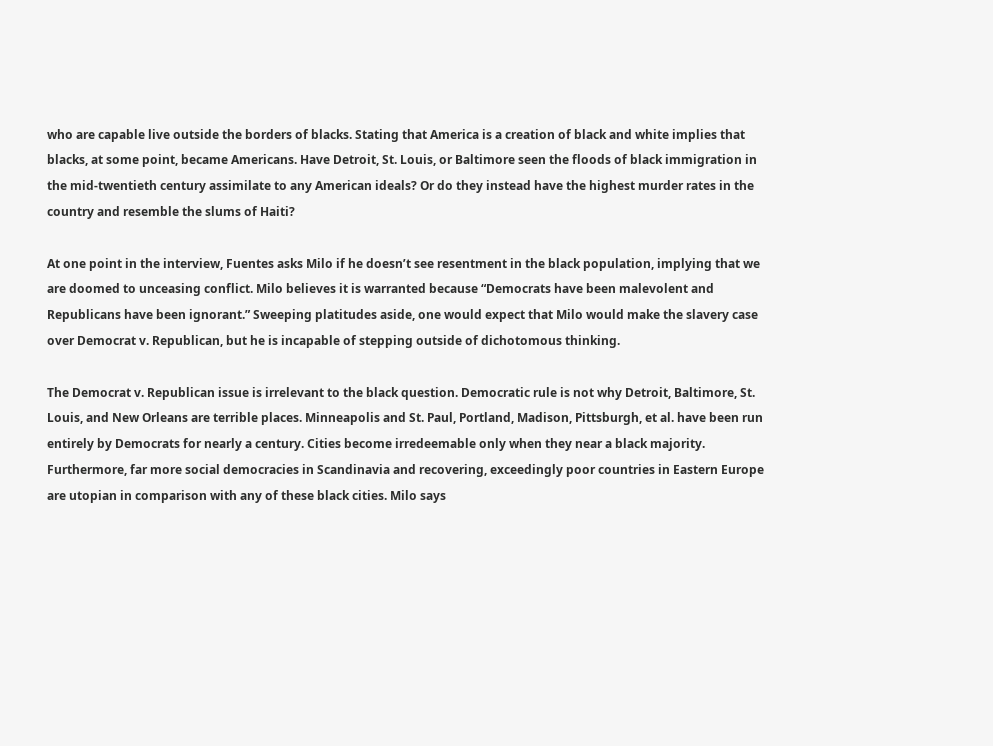who are capable live outside the borders of blacks. Stating that America is a creation of black and white implies that blacks, at some point, became Americans. Have Detroit, St. Louis, or Baltimore seen the floods of black immigration in the mid-twentieth century assimilate to any American ideals? Or do they instead have the highest murder rates in the country and resemble the slums of Haiti?

At one point in the interview, Fuentes asks Milo if he doesn’t see resentment in the black population, implying that we are doomed to unceasing conflict. Milo believes it is warranted because “Democrats have been malevolent and Republicans have been ignorant.” Sweeping platitudes aside, one would expect that Milo would make the slavery case over Democrat v. Republican, but he is incapable of stepping outside of dichotomous thinking.

The Democrat v. Republican issue is irrelevant to the black question. Democratic rule is not why Detroit, Baltimore, St. Louis, and New Orleans are terrible places. Minneapolis and St. Paul, Portland, Madison, Pittsburgh, et al. have been run entirely by Democrats for nearly a century. Cities become irredeemable only when they near a black majority. Furthermore, far more social democracies in Scandinavia and recovering, exceedingly poor countries in Eastern Europe are utopian in comparison with any of these black cities. Milo says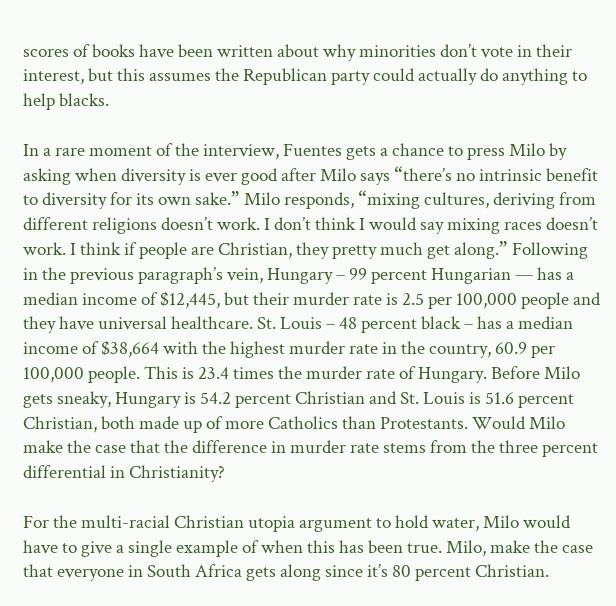scores of books have been written about why minorities don’t vote in their interest, but this assumes the Republican party could actually do anything to help blacks.

In a rare moment of the interview, Fuentes gets a chance to press Milo by asking when diversity is ever good after Milo says “there’s no intrinsic benefit to diversity for its own sake.” Milo responds, “mixing cultures, deriving from different religions doesn’t work. I don’t think I would say mixing races doesn’t work. I think if people are Christian, they pretty much get along.” Following in the previous paragraph’s vein, Hungary – 99 percent Hungarian — has a median income of $12,445, but their murder rate is 2.5 per 100,000 people and they have universal healthcare. St. Louis – 48 percent black – has a median income of $38,664 with the highest murder rate in the country, 60.9 per 100,000 people. This is 23.4 times the murder rate of Hungary. Before Milo gets sneaky, Hungary is 54.2 percent Christian and St. Louis is 51.6 percent Christian, both made up of more Catholics than Protestants. Would Milo make the case that the difference in murder rate stems from the three percent differential in Christianity?

For the multi-racial Christian utopia argument to hold water, Milo would have to give a single example of when this has been true. Milo, make the case that everyone in South Africa gets along since it’s 80 percent Christian.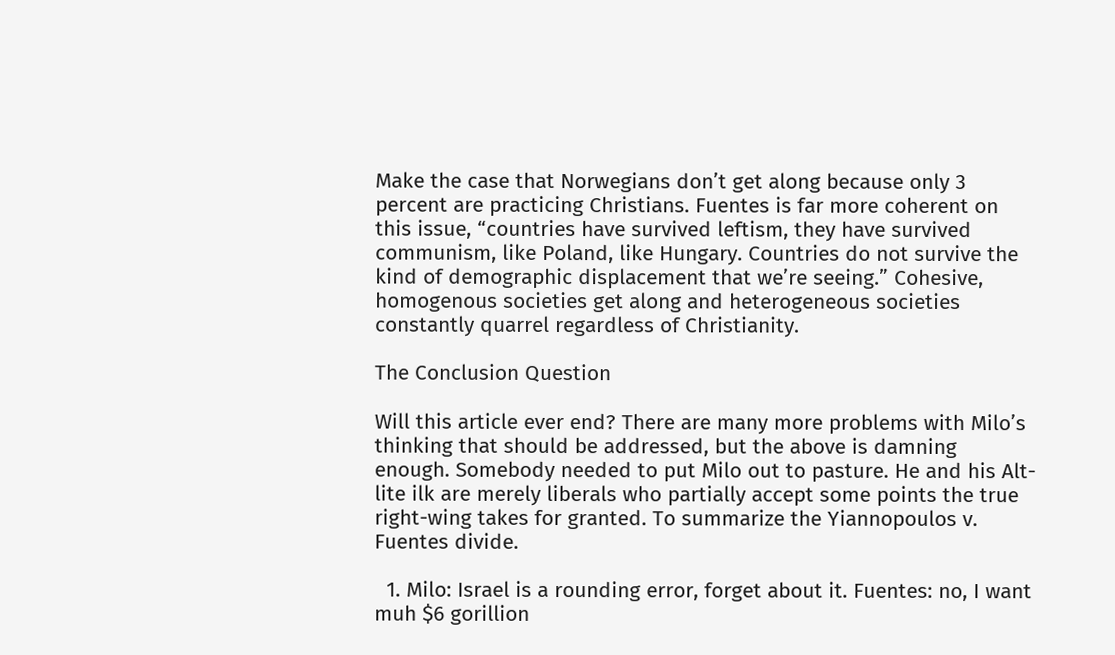Make the case that Norwegians don’t get along because only 3 percent are practicing Christians. Fuentes is far more coherent on this issue, “countries have survived leftism, they have survived communism, like Poland, like Hungary. Countries do not survive the kind of demographic displacement that we’re seeing.” Cohesive, homogenous societies get along and heterogeneous societies constantly quarrel regardless of Christianity.

The Conclusion Question

Will this article ever end? There are many more problems with Milo’s thinking that should be addressed, but the above is damning enough. Somebody needed to put Milo out to pasture. He and his Alt-lite ilk are merely liberals who partially accept some points the true right-wing takes for granted. To summarize the Yiannopoulos v. Fuentes divide.

  1. Milo: Israel is a rounding error, forget about it. Fuentes: no, I want muh $6 gorillion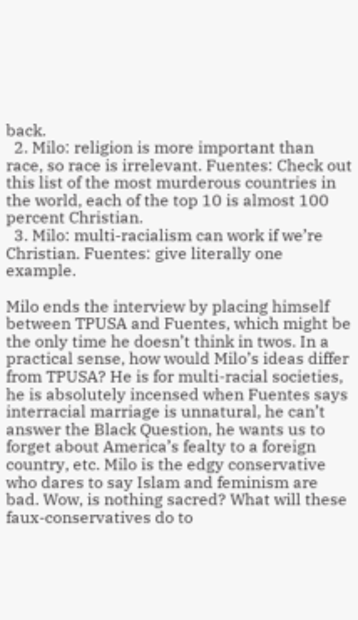back.
  2. Milo: religion is more important than race, so race is irrelevant. Fuentes: Check out this list of the most murderous countries in the world, each of the top 10 is almost 100 percent Christian.
  3. Milo: multi-racialism can work if we’re Christian. Fuentes: give literally one example.

Milo ends the interview by placing himself between TPUSA and Fuentes, which might be the only time he doesn’t think in twos. In a practical sense, how would Milo’s ideas differ from TPUSA? He is for multi-racial societies, he is absolutely incensed when Fuentes says interracial marriage is unnatural, he can’t answer the Black Question, he wants us to forget about America’s fealty to a foreign country, etc. Milo is the edgy conservative who dares to say Islam and feminism are bad. Wow, is nothing sacred? What will these faux-conservatives do to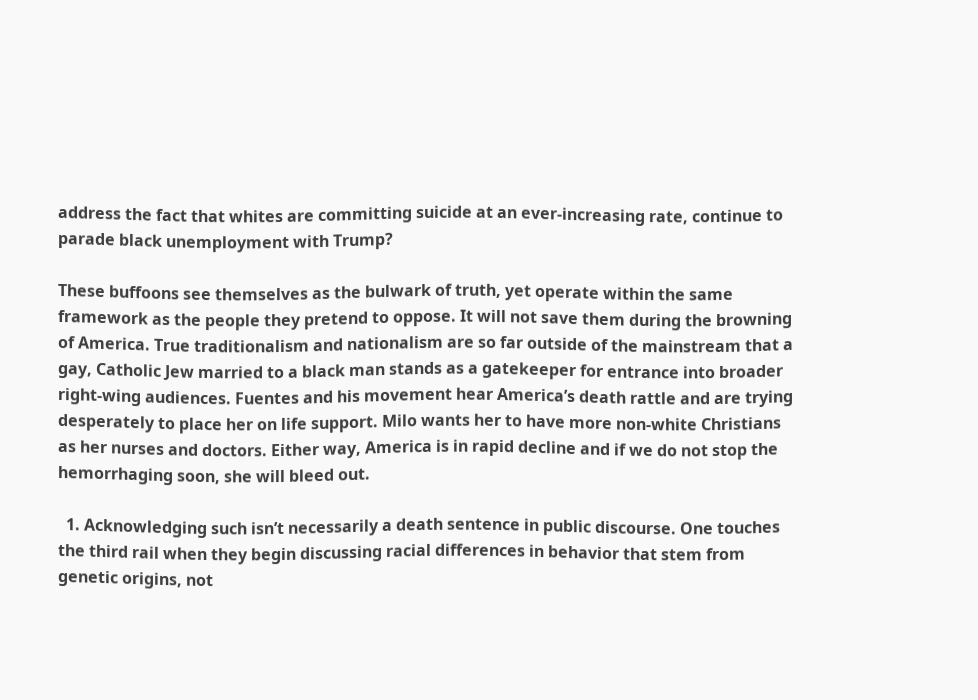address the fact that whites are committing suicide at an ever-increasing rate, continue to parade black unemployment with Trump?

These buffoons see themselves as the bulwark of truth, yet operate within the same framework as the people they pretend to oppose. It will not save them during the browning of America. True traditionalism and nationalism are so far outside of the mainstream that a gay, Catholic Jew married to a black man stands as a gatekeeper for entrance into broader right-wing audiences. Fuentes and his movement hear America’s death rattle and are trying desperately to place her on life support. Milo wants her to have more non-white Christians as her nurses and doctors. Either way, America is in rapid decline and if we do not stop the hemorrhaging soon, she will bleed out.

  1. Acknowledging such isn’t necessarily a death sentence in public discourse. One touches the third rail when they begin discussing racial differences in behavior that stem from genetic origins, not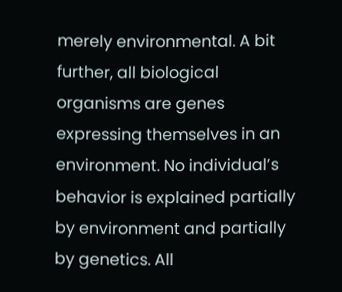merely environmental. A bit further, all biological organisms are genes expressing themselves in an environment. No individual’s behavior is explained partially by environment and partially by genetics. All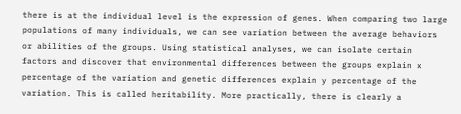there is at the individual level is the expression of genes. When comparing two large populations of many individuals, we can see variation between the average behaviors or abilities of the groups. Using statistical analyses, we can isolate certain factors and discover that environmental differences between the groups explain x percentage of the variation and genetic differences explain y percentage of the variation. This is called heritability. More practically, there is clearly a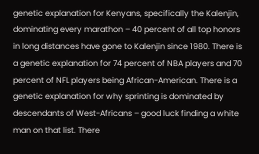genetic explanation for Kenyans, specifically the Kalenjin, dominating every marathon – 40 percent of all top honors in long distances have gone to Kalenjin since 1980. There is a genetic explanation for 74 percent of NBA players and 70 percent of NFL players being African-American. There is a genetic explanation for why sprinting is dominated by descendants of West-Africans – good luck finding a white man on that list. There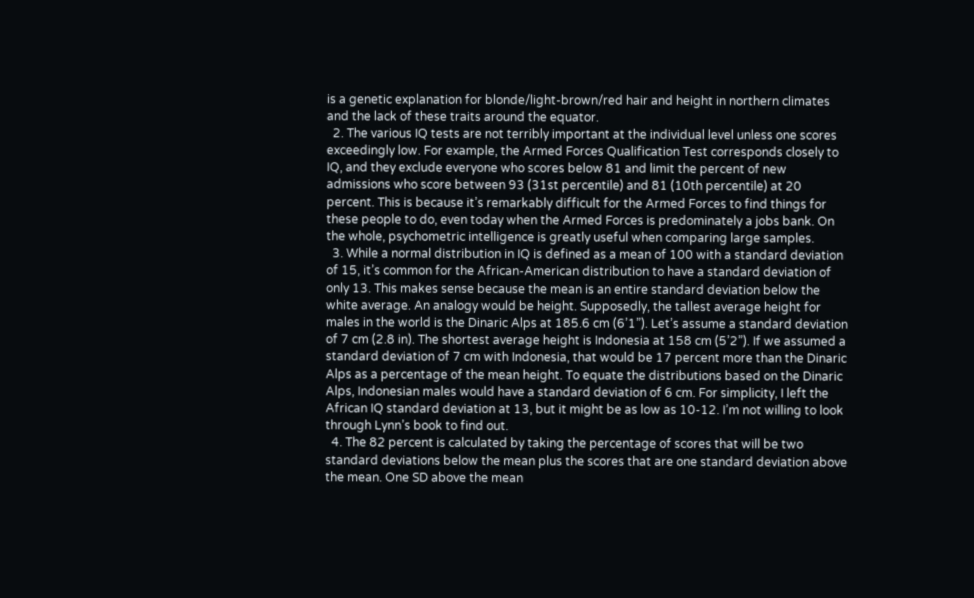is a genetic explanation for blonde/light-brown/red hair and height in northern climates and the lack of these traits around the equator.
  2. The various IQ tests are not terribly important at the individual level unless one scores exceedingly low. For example, the Armed Forces Qualification Test corresponds closely to IQ, and they exclude everyone who scores below 81 and limit the percent of new admissions who score between 93 (31st percentile) and 81 (10th percentile) at 20 percent. This is because it’s remarkably difficult for the Armed Forces to find things for these people to do, even today when the Armed Forces is predominately a jobs bank. On the whole, psychometric intelligence is greatly useful when comparing large samples.
  3. While a normal distribution in IQ is defined as a mean of 100 with a standard deviation of 15, it’s common for the African-American distribution to have a standard deviation of only 13. This makes sense because the mean is an entire standard deviation below the white average. An analogy would be height. Supposedly, the tallest average height for males in the world is the Dinaric Alps at 185.6 cm (6’1”). Let’s assume a standard deviation of 7 cm (2.8 in). The shortest average height is Indonesia at 158 cm (5’2”). If we assumed a standard deviation of 7 cm with Indonesia, that would be 17 percent more than the Dinaric Alps as a percentage of the mean height. To equate the distributions based on the Dinaric Alps, Indonesian males would have a standard deviation of 6 cm. For simplicity, I left the African IQ standard deviation at 13, but it might be as low as 10-12. I’m not willing to look through Lynn’s book to find out.
  4. The 82 percent is calculated by taking the percentage of scores that will be two standard deviations below the mean plus the scores that are one standard deviation above the mean. One SD above the mean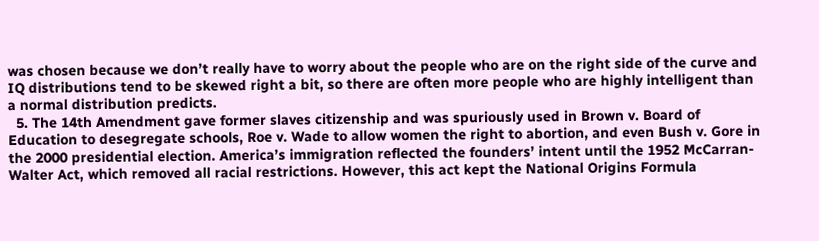was chosen because we don’t really have to worry about the people who are on the right side of the curve and IQ distributions tend to be skewed right a bit, so there are often more people who are highly intelligent than a normal distribution predicts.
  5. The 14th Amendment gave former slaves citizenship and was spuriously used in Brown v. Board of Education to desegregate schools, Roe v. Wade to allow women the right to abortion, and even Bush v. Gore in the 2000 presidential election. America’s immigration reflected the founders’ intent until the 1952 McCarran-Walter Act, which removed all racial restrictions. However, this act kept the National Origins Formula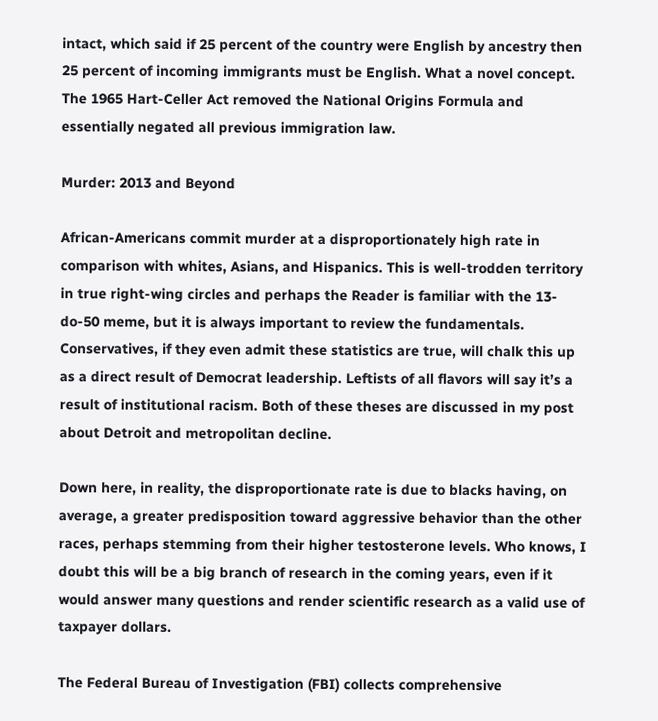intact, which said if 25 percent of the country were English by ancestry then 25 percent of incoming immigrants must be English. What a novel concept. The 1965 Hart-Celler Act removed the National Origins Formula and essentially negated all previous immigration law.

Murder: 2013 and Beyond

African-Americans commit murder at a disproportionately high rate in comparison with whites, Asians, and Hispanics. This is well-trodden territory in true right-wing circles and perhaps the Reader is familiar with the 13-do-50 meme, but it is always important to review the fundamentals. Conservatives, if they even admit these statistics are true, will chalk this up as a direct result of Democrat leadership. Leftists of all flavors will say it’s a result of institutional racism. Both of these theses are discussed in my post about Detroit and metropolitan decline.

Down here, in reality, the disproportionate rate is due to blacks having, on average, a greater predisposition toward aggressive behavior than the other races, perhaps stemming from their higher testosterone levels. Who knows, I doubt this will be a big branch of research in the coming years, even if it would answer many questions and render scientific research as a valid use of taxpayer dollars.

The Federal Bureau of Investigation (FBI) collects comprehensive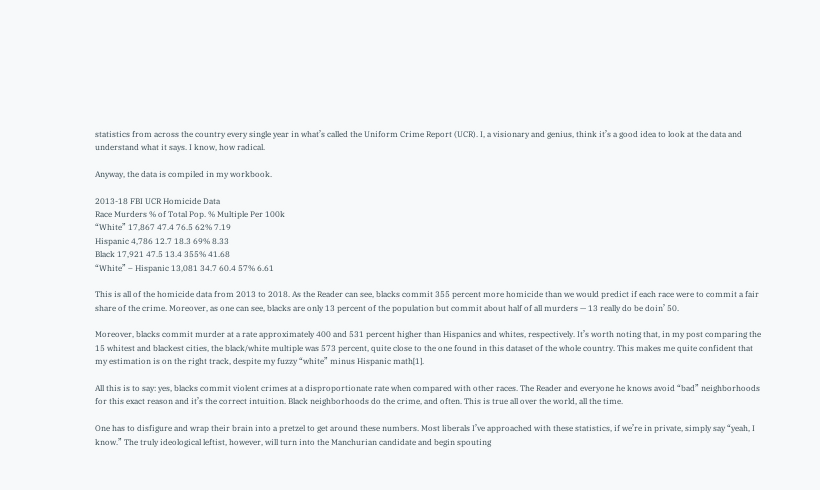statistics from across the country every single year in what’s called the Uniform Crime Report (UCR). I, a visionary and genius, think it’s a good idea to look at the data and understand what it says. I know, how radical.

Anyway, the data is compiled in my workbook.

2013-18 FBI UCR Homicide Data
Race Murders % of Total Pop. % Multiple Per 100k
“White” 17,867 47.4 76.5 62% 7.19
Hispanic 4,786 12.7 18.3 69% 8.33
Black 17,921 47.5 13.4 355% 41.68
“White” – Hispanic 13,081 34.7 60.4 57% 6.61

This is all of the homicide data from 2013 to 2018. As the Reader can see, blacks commit 355 percent more homicide than we would predict if each race were to commit a fair share of the crime. Moreover, as one can see, blacks are only 13 percent of the population but commit about half of all murders — 13 really do be doin’ 50.

Moreover, blacks commit murder at a rate approximately 400 and 531 percent higher than Hispanics and whites, respectively. It’s worth noting that, in my post comparing the 15 whitest and blackest cities, the black/white multiple was 573 percent, quite close to the one found in this dataset of the whole country. This makes me quite confident that my estimation is on the right track, despite my fuzzy “white” minus Hispanic math[1].

All this is to say: yes, blacks commit violent crimes at a disproportionate rate when compared with other races. The Reader and everyone he knows avoid “bad” neighborhoods for this exact reason and it’s the correct intuition. Black neighborhoods do the crime, and often. This is true all over the world, all the time.

One has to disfigure and wrap their brain into a pretzel to get around these numbers. Most liberals I’ve approached with these statistics, if we’re in private, simply say “yeah, I know.” The truly ideological leftist, however, will turn into the Manchurian candidate and begin spouting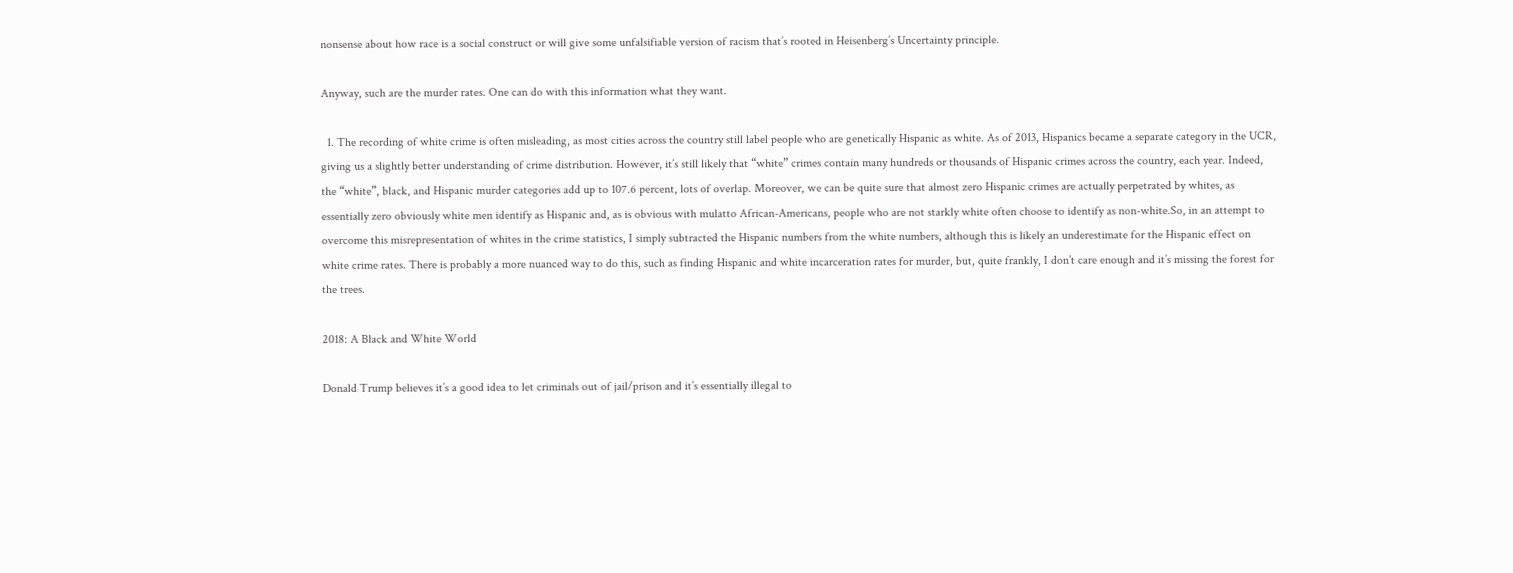nonsense about how race is a social construct or will give some unfalsifiable version of racism that’s rooted in Heisenberg’s Uncertainty principle.

Anyway, such are the murder rates. One can do with this information what they want.

  1. The recording of white crime is often misleading, as most cities across the country still label people who are genetically Hispanic as white. As of 2013, Hispanics became a separate category in the UCR, giving us a slightly better understanding of crime distribution. However, it’s still likely that “white” crimes contain many hundreds or thousands of Hispanic crimes across the country, each year. Indeed, the “white”, black, and Hispanic murder categories add up to 107.6 percent, lots of overlap. Moreover, we can be quite sure that almost zero Hispanic crimes are actually perpetrated by whites, as essentially zero obviously white men identify as Hispanic and, as is obvious with mulatto African-Americans, people who are not starkly white often choose to identify as non-white.So, in an attempt to overcome this misrepresentation of whites in the crime statistics, I simply subtracted the Hispanic numbers from the white numbers, although this is likely an underestimate for the Hispanic effect on white crime rates. There is probably a more nuanced way to do this, such as finding Hispanic and white incarceration rates for murder, but, quite frankly, I don’t care enough and it’s missing the forest for the trees.

2018: A Black and White World

Donald Trump believes it’s a good idea to let criminals out of jail/prison and it’s essentially illegal to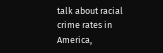talk about racial crime rates in America,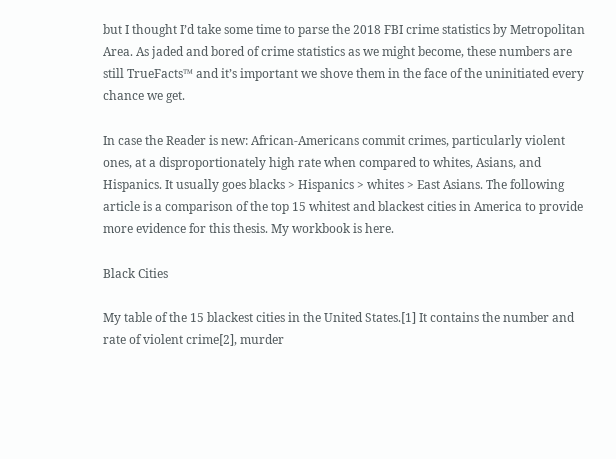but I thought I’d take some time to parse the 2018 FBI crime statistics by Metropolitan Area. As jaded and bored of crime statistics as we might become, these numbers are still TrueFacts™ and it’s important we shove them in the face of the uninitiated every chance we get.

In case the Reader is new: African-Americans commit crimes, particularly violent ones, at a disproportionately high rate when compared to whites, Asians, and Hispanics. It usually goes blacks > Hispanics > whites > East Asians. The following article is a comparison of the top 15 whitest and blackest cities in America to provide more evidence for this thesis. My workbook is here.

Black Cities

My table of the 15 blackest cities in the United States.[1] It contains the number and rate of violent crime[2], murder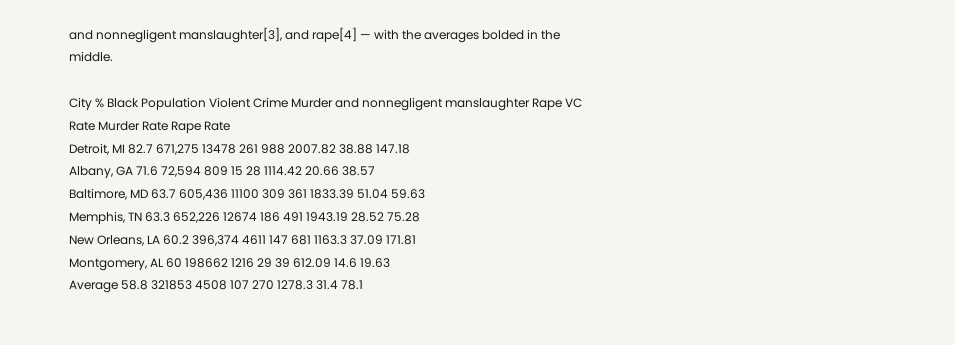and nonnegligent manslaughter[3], and rape[4] — with the averages bolded in the middle.

City % Black Population Violent Crime Murder and nonnegligent manslaughter Rape VC Rate Murder Rate Rape Rate
Detroit, MI 82.7 671,275 13478 261 988 2007.82 38.88 147.18
Albany, GA 71.6 72,594 809 15 28 1114.42 20.66 38.57
Baltimore, MD 63.7 605,436 11100 309 361 1833.39 51.04 59.63
Memphis, TN 63.3 652,226 12674 186 491 1943.19 28.52 75.28
New Orleans, LA 60.2 396,374 4611 147 681 1163.3 37.09 171.81
Montgomery, AL 60 198662 1216 29 39 612.09 14.6 19.63
Average 58.8 321853 4508 107 270 1278.3 31.4 78.1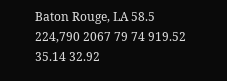Baton Rouge, LA 58.5 224,790 2067 79 74 919.52 35.14 32.92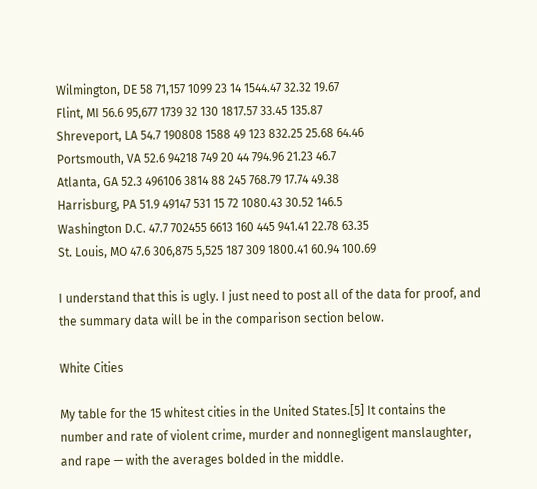Wilmington, DE 58 71,157 1099 23 14 1544.47 32.32 19.67
Flint, MI 56.6 95,677 1739 32 130 1817.57 33.45 135.87
Shreveport, LA 54.7 190808 1588 49 123 832.25 25.68 64.46
Portsmouth, VA 52.6 94218 749 20 44 794.96 21.23 46.7
Atlanta, GA 52.3 496106 3814 88 245 768.79 17.74 49.38
Harrisburg, PA 51.9 49147 531 15 72 1080.43 30.52 146.5
Washington D.C. 47.7 702455 6613 160 445 941.41 22.78 63.35
St. Louis, MO 47.6 306,875 5,525 187 309 1800.41 60.94 100.69

I understand that this is ugly. I just need to post all of the data for proof, and the summary data will be in the comparison section below.

White Cities

My table for the 15 whitest cities in the United States.[5] It contains the number and rate of violent crime, murder and nonnegligent manslaughter, and rape — with the averages bolded in the middle.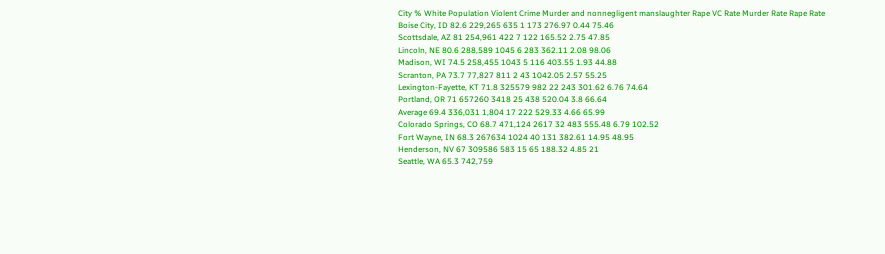City % White Population Violent Crime Murder and nonnegligent manslaughter Rape VC Rate Murder Rate Rape Rate
Boise City, ID 82.6 229,265 635 1 173 276.97 0.44 75.46
Scottsdale, AZ 81 254,961 422 7 122 165.52 2.75 47.85
Lincoln, NE 80.6 288,589 1045 6 283 362.11 2.08 98.06
Madison, WI 74.5 258,455 1043 5 116 403.55 1.93 44.88
Scranton, PA 73.7 77,827 811 2 43 1042.05 2.57 55.25
Lexington-Fayette, KT 71.8 325579 982 22 243 301.62 6.76 74.64
Portland, OR 71 657260 3418 25 438 520.04 3.8 66.64
Average 69.4 336,031 1,804 17 222 529.33 4.66 65.99
Colorado Springs, CO 68.7 471,124 2617 32 483 555.48 6.79 102.52
Fort Wayne, IN 68.3 267634 1024 40 131 382.61 14.95 48.95
Henderson, NV 67 309586 583 15 65 188.32 4.85 21
Seattle, WA 65.3 742,759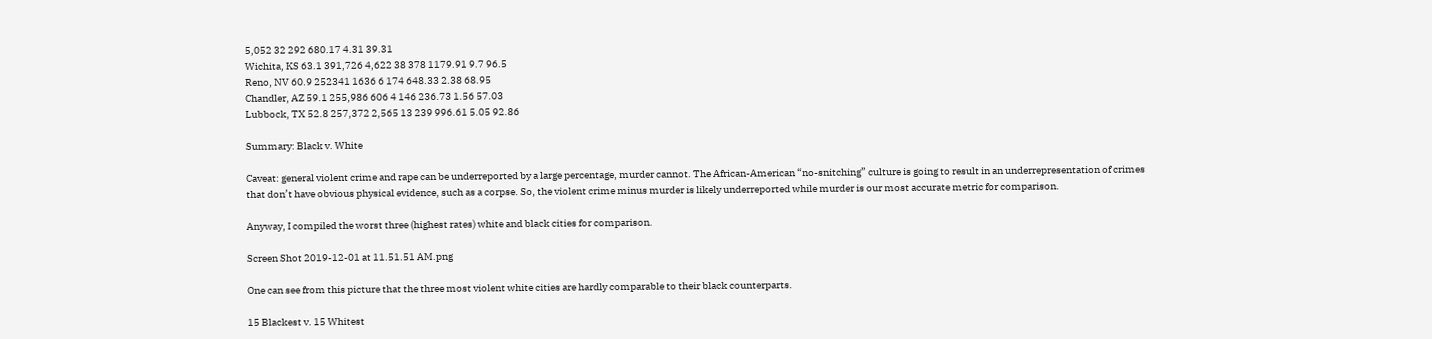5,052 32 292 680.17 4.31 39.31
Wichita, KS 63.1 391,726 4,622 38 378 1179.91 9.7 96.5
Reno, NV 60.9 252341 1636 6 174 648.33 2.38 68.95
Chandler, AZ 59.1 255,986 606 4 146 236.73 1.56 57.03
Lubbock, TX 52.8 257,372 2,565 13 239 996.61 5.05 92.86

Summary: Black v. White

Caveat: general violent crime and rape can be underreported by a large percentage, murder cannot. The African-American “no-snitching” culture is going to result in an underrepresentation of crimes that don’t have obvious physical evidence, such as a corpse. So, the violent crime minus murder is likely underreported while murder is our most accurate metric for comparison.

Anyway, I compiled the worst three (highest rates) white and black cities for comparison.

Screen Shot 2019-12-01 at 11.51.51 AM.png

One can see from this picture that the three most violent white cities are hardly comparable to their black counterparts.

15 Blackest v. 15 Whitest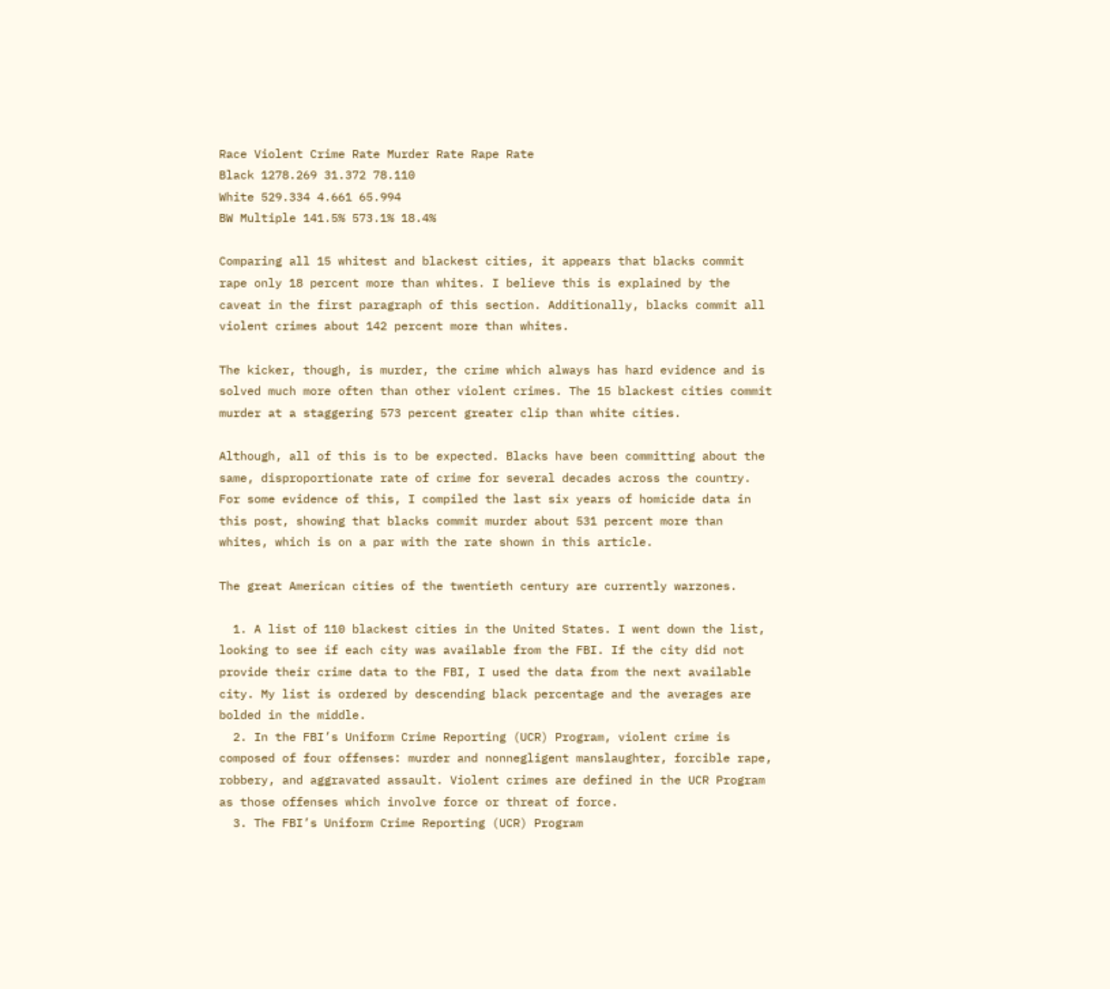Race Violent Crime Rate Murder Rate Rape Rate
Black 1278.269 31.372 78.110
White 529.334 4.661 65.994
BW Multiple 141.5% 573.1% 18.4%

Comparing all 15 whitest and blackest cities, it appears that blacks commit rape only 18 percent more than whites. I believe this is explained by the caveat in the first paragraph of this section. Additionally, blacks commit all violent crimes about 142 percent more than whites.

The kicker, though, is murder, the crime which always has hard evidence and is solved much more often than other violent crimes. The 15 blackest cities commit murder at a staggering 573 percent greater clip than white cities.

Although, all of this is to be expected. Blacks have been committing about the same, disproportionate rate of crime for several decades across the country. For some evidence of this, I compiled the last six years of homicide data in this post, showing that blacks commit murder about 531 percent more than whites, which is on a par with the rate shown in this article.

The great American cities of the twentieth century are currently warzones.

  1. A list of 110 blackest cities in the United States. I went down the list, looking to see if each city was available from the FBI. If the city did not provide their crime data to the FBI, I used the data from the next available city. My list is ordered by descending black percentage and the averages are bolded in the middle.
  2. In the FBI’s Uniform Crime Reporting (UCR) Program, violent crime is composed of four offenses: murder and nonnegligent manslaughter, forcible rape, robbery, and aggravated assault. Violent crimes are defined in the UCR Program as those offenses which involve force or threat of force.
  3. The FBI’s Uniform Crime Reporting (UCR) Program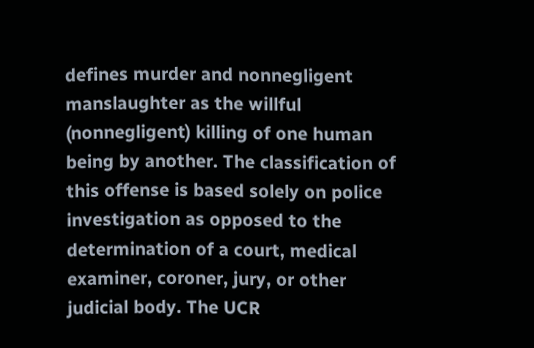defines murder and nonnegligent manslaughter as the willful (nonnegligent) killing of one human being by another. The classification of this offense is based solely on police investigation as opposed to the determination of a court, medical examiner, coroner, jury, or other judicial body. The UCR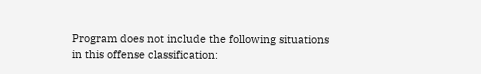Program does not include the following situations in this offense classification: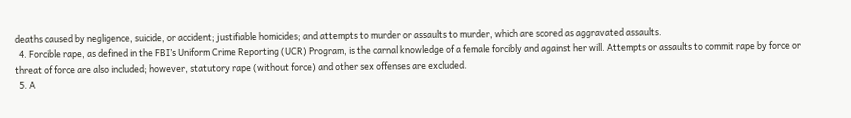deaths caused by negligence, suicide, or accident; justifiable homicides; and attempts to murder or assaults to murder, which are scored as aggravated assaults.
  4. Forcible rape, as defined in the FBI’s Uniform Crime Reporting (UCR) Program, is the carnal knowledge of a female forcibly and against her will. Attempts or assaults to commit rape by force or threat of force are also included; however, statutory rape (without force) and other sex offenses are excluded.
  5. A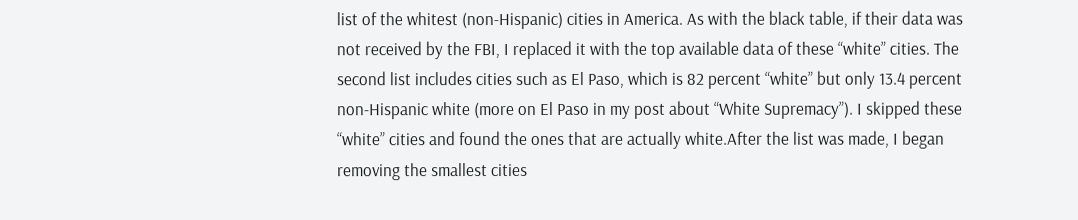list of the whitest (non-Hispanic) cities in America. As with the black table, if their data was not received by the FBI, I replaced it with the top available data of these “white” cities. The second list includes cities such as El Paso, which is 82 percent “white” but only 13.4 percent non-Hispanic white (more on El Paso in my post about “White Supremacy”). I skipped these “white” cities and found the ones that are actually white.After the list was made, I began removing the smallest cities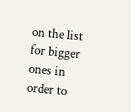on the list for bigger ones in order to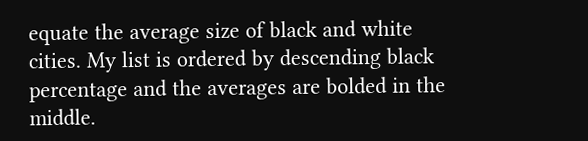equate the average size of black and white cities. My list is ordered by descending black percentage and the averages are bolded in the middle.